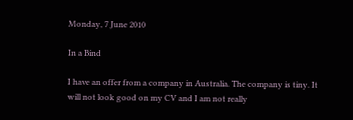Monday, 7 June 2010

In a Bind

I have an offer from a company in Australia. The company is tiny. It will not look good on my CV and I am not really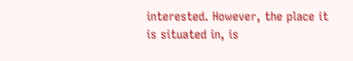interested. However, the place it is situated in, is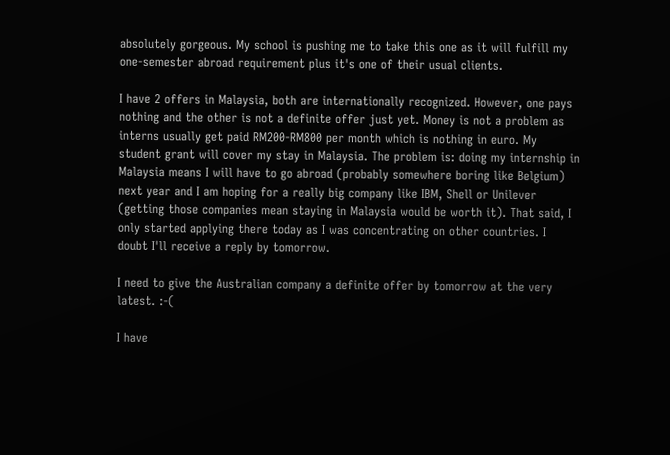absolutely gorgeous. My school is pushing me to take this one as it will fulfill my one-semester abroad requirement plus it's one of their usual clients.

I have 2 offers in Malaysia, both are internationally recognized. However, one pays nothing and the other is not a definite offer just yet. Money is not a problem as interns usually get paid RM200-RM800 per month which is nothing in euro. My student grant will cover my stay in Malaysia. The problem is: doing my internship in Malaysia means I will have to go abroad (probably somewhere boring like Belgium) next year and I am hoping for a really big company like IBM, Shell or Unilever (getting those companies mean staying in Malaysia would be worth it). That said, I only started applying there today as I was concentrating on other countries. I doubt I'll receive a reply by tomorrow.

I need to give the Australian company a definite offer by tomorrow at the very latest. :-(

I have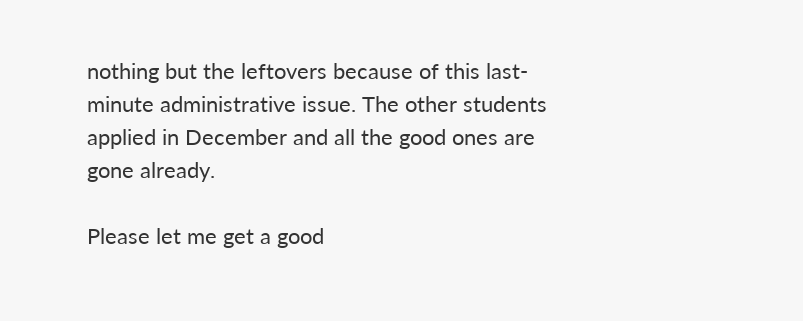nothing but the leftovers because of this last-minute administrative issue. The other students applied in December and all the good ones are gone already.

Please let me get a good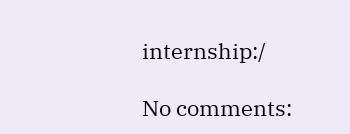internship:/

No comments: